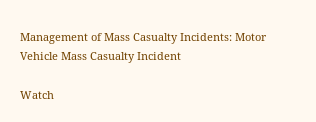Management of Mass Casualty Incidents: Motor Vehicle Mass Casualty Incident

Watch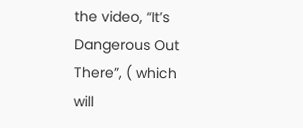the video, “It’s Dangerous Out There”, ( which will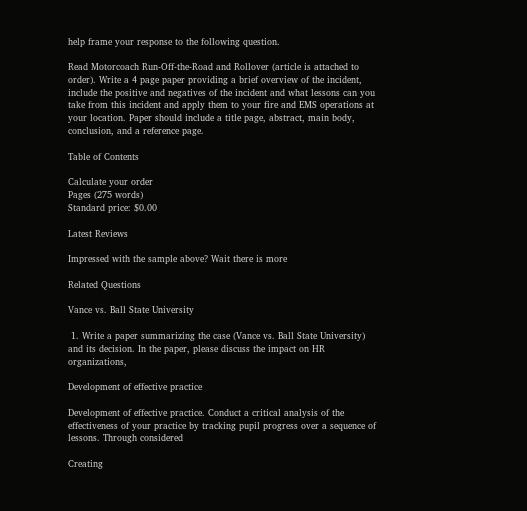help frame your response to the following question.

Read Motorcoach Run‐Off‐the‐Road and Rollover (article is attached to order). Write a 4 page paper providing a brief overview of the incident, include the positive and negatives of the incident and what lessons can you take from this incident and apply them to your fire and EMS operations at your location. Paper should include a title page, abstract, main body, conclusion, and a reference page.

Table of Contents

Calculate your order
Pages (275 words)
Standard price: $0.00

Latest Reviews

Impressed with the sample above? Wait there is more

Related Questions

Vance vs. Ball State University

 1. Write a paper summarizing the case (Vance vs. Ball State University) and its decision. In the paper, please discuss the impact on HR organizations,

Development of effective practice

Development of effective practice. Conduct a critical analysis of the effectiveness of your practice by tracking pupil progress over a sequence of lessons. Through considered

Creating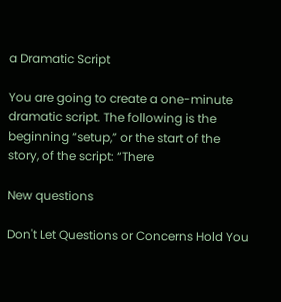a Dramatic Script

You are going to create a one-minute dramatic script. The following is the beginning “setup,” or the start of the story, of the script: “There

New questions

Don't Let Questions or Concerns Hold You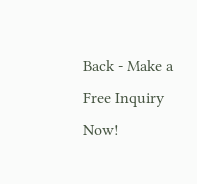Back - Make a Free Inquiry Now!